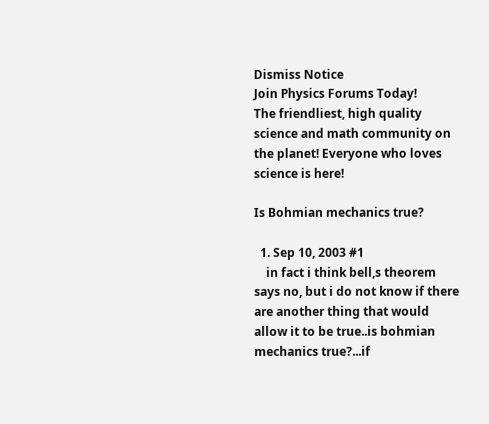Dismiss Notice
Join Physics Forums Today!
The friendliest, high quality science and math community on the planet! Everyone who loves science is here!

Is Bohmian mechanics true?

  1. Sep 10, 2003 #1
    in fact i think bell,s theorem says no, but i do not know if there are another thing that would allow it to be true..is bohmian mechanics true?...if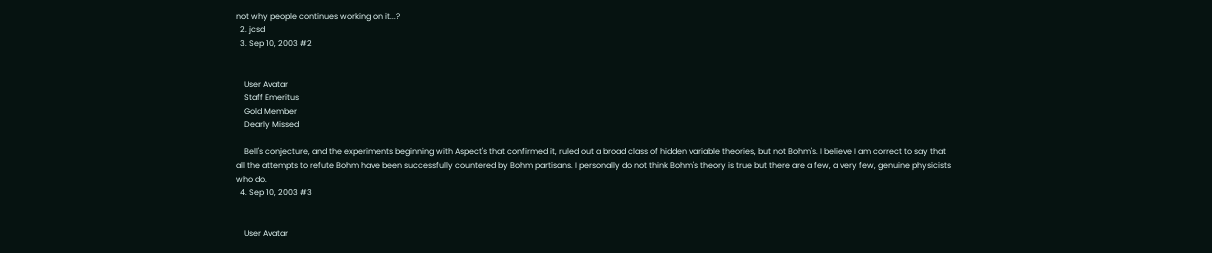not why people continues working on it...?
  2. jcsd
  3. Sep 10, 2003 #2


    User Avatar
    Staff Emeritus
    Gold Member
    Dearly Missed

    Bell's conjecture, and the experiments beginning with Aspect's that confirmed it, ruled out a broad class of hidden variable theories, but not Bohm's. I believe I am correct to say that all the attempts to refute Bohm have been successfully countered by Bohm partisans. I personally do not think Bohm's theory is true but there are a few, a very few, genuine physicists who do.
  4. Sep 10, 2003 #3


    User Avatar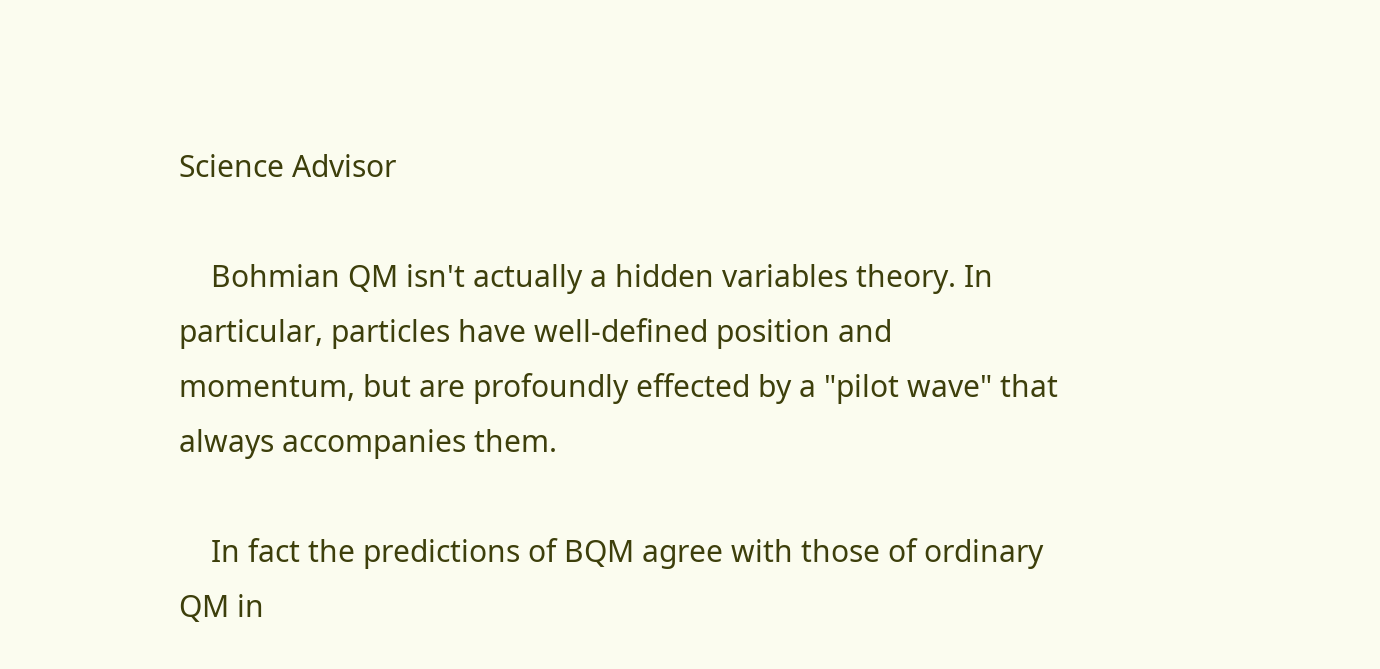Science Advisor

    Bohmian QM isn't actually a hidden variables theory. In particular, particles have well-defined position and momentum, but are profoundly effected by a "pilot wave" that always accompanies them.

    In fact the predictions of BQM agree with those of ordinary QM in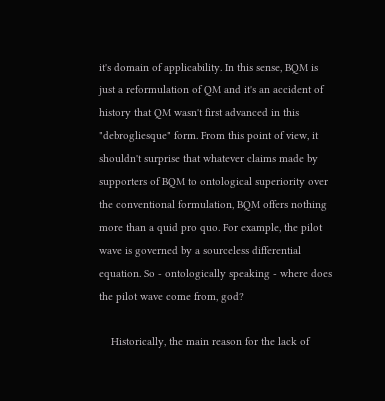it's domain of applicability. In this sense, BQM is just a reformulation of QM and it's an accident of history that QM wasn't first advanced in this "debrogliesque" form. From this point of view, it shouldn't surprise that whatever claims made by supporters of BQM to ontological superiority over the conventional formulation, BQM offers nothing more than a quid pro quo. For example, the pilot wave is governed by a sourceless differential equation. So - ontologically speaking - where does the pilot wave come from, god?

    Historically, the main reason for the lack of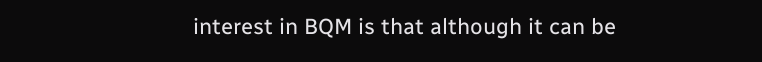interest in BQM is that although it can be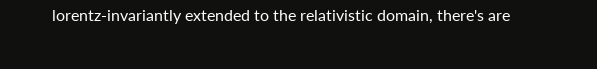lorentz-invariantly extended to the relativistic domain, there's are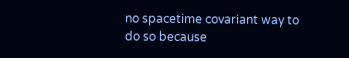no spacetime covariant way to do so because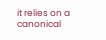it relies on a canonical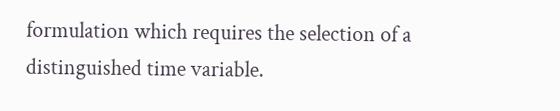formulation which requires the selection of a distinguished time variable.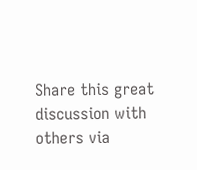Share this great discussion with others via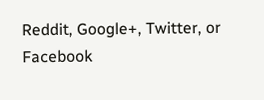Reddit, Google+, Twitter, or Facebook